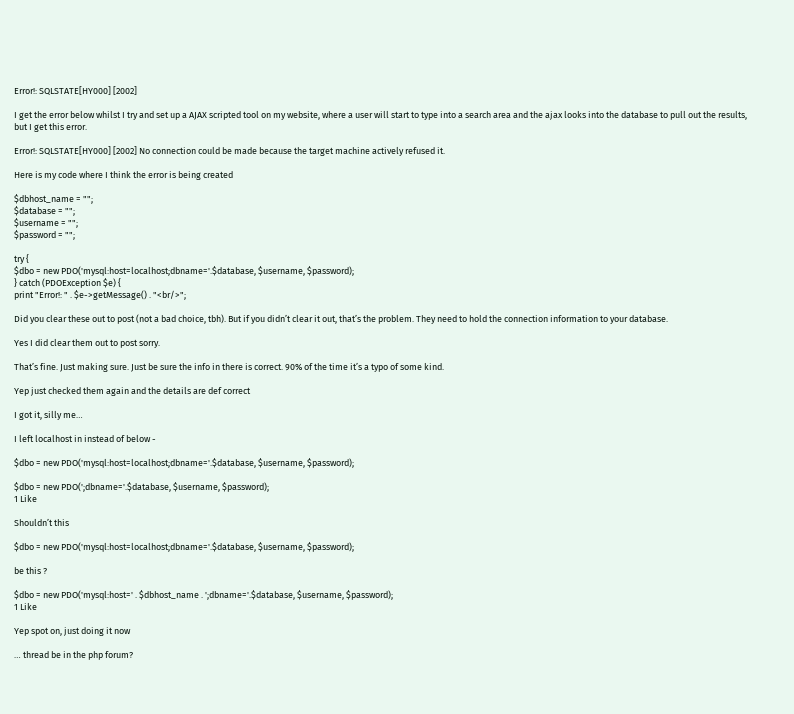Error!: SQLSTATE[HY000] [2002]

I get the error below whilst I try and set up a AJAX scripted tool on my website, where a user will start to type into a search area and the ajax looks into the database to pull out the results, but I get this error.

Error!: SQLSTATE[HY000] [2002] No connection could be made because the target machine actively refused it.

Here is my code where I think the error is being created

$dbhost_name = "";
$database = "";
$username = "";
$password = "";

try {
$dbo = new PDO('mysql:host=localhost;dbname='.$database, $username, $password);
} catch (PDOException $e) {
print "Error!: " . $e->getMessage() . "<br/>";

Did you clear these out to post (not a bad choice, tbh). But if you didn’t clear it out, that’s the problem. They need to hold the connection information to your database.

Yes I did clear them out to post sorry.

That’s fine. Just making sure. Just be sure the info in there is correct. 90% of the time it’s a typo of some kind.

Yep just checked them again and the details are def correct

I got it, silly me…

I left localhost in instead of below -

$dbo = new PDO('mysql:host=localhost;dbname='.$database, $username, $password);

$dbo = new PDO(';dbname='.$database, $username, $password);
1 Like

Shouldn’t this

$dbo = new PDO('mysql:host=localhost;dbname='.$database, $username, $password);

be this ?

$dbo = new PDO('mysql:host=' . $dbhost_name . ';dbname='.$database, $username, $password);
1 Like

Yep spot on, just doing it now

… thread be in the php forum?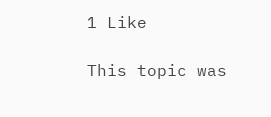1 Like

This topic was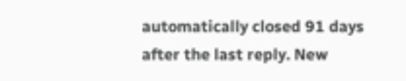automatically closed 91 days after the last reply. New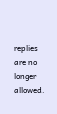replies are no longer allowed.